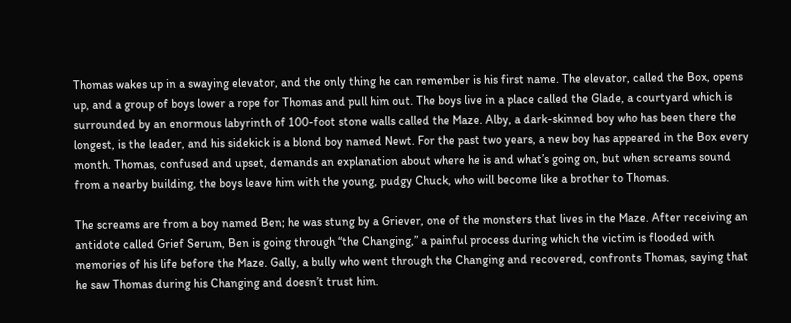Thomas wakes up in a swaying elevator, and the only thing he can remember is his first name. The elevator, called the Box, opens up, and a group of boys lower a rope for Thomas and pull him out. The boys live in a place called the Glade, a courtyard which is surrounded by an enormous labyrinth of 100-foot stone walls called the Maze. Alby, a dark-skinned boy who has been there the longest, is the leader, and his sidekick is a blond boy named Newt. For the past two years, a new boy has appeared in the Box every month. Thomas, confused and upset, demands an explanation about where he is and what’s going on, but when screams sound from a nearby building, the boys leave him with the young, pudgy Chuck, who will become like a brother to Thomas.

The screams are from a boy named Ben; he was stung by a Griever, one of the monsters that lives in the Maze. After receiving an antidote called Grief Serum, Ben is going through “the Changing,” a painful process during which the victim is flooded with memories of his life before the Maze. Gally, a bully who went through the Changing and recovered, confronts Thomas, saying that he saw Thomas during his Changing and doesn’t trust him.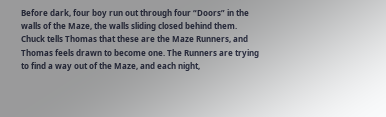Before dark, four boy run out through four “Doors” in the walls of the Maze, the walls sliding closed behind them. Chuck tells Thomas that these are the Maze Runners, and Thomas feels drawn to become one. The Runners are trying to find a way out of the Maze, and each night,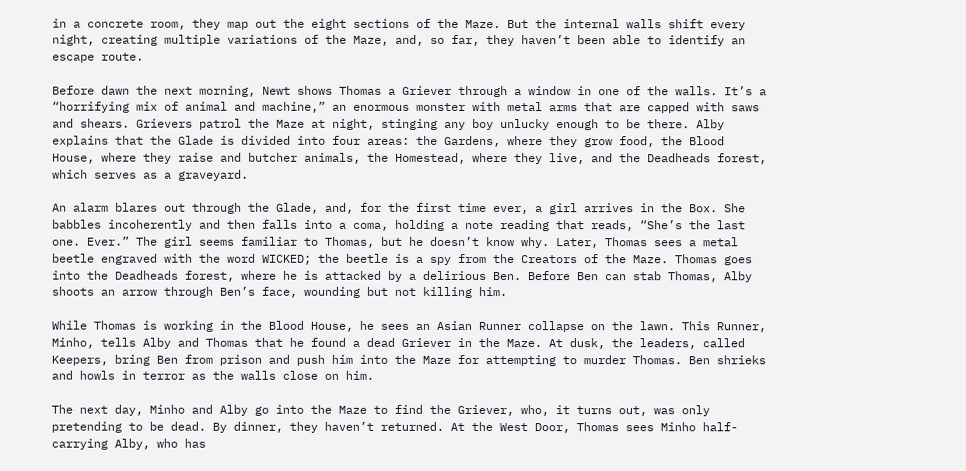in a concrete room, they map out the eight sections of the Maze. But the internal walls shift every night, creating multiple variations of the Maze, and, so far, they haven’t been able to identify an escape route.

Before dawn the next morning, Newt shows Thomas a Griever through a window in one of the walls. It’s a “horrifying mix of animal and machine,” an enormous monster with metal arms that are capped with saws and shears. Grievers patrol the Maze at night, stinging any boy unlucky enough to be there. Alby explains that the Glade is divided into four areas: the Gardens, where they grow food, the Blood House, where they raise and butcher animals, the Homestead, where they live, and the Deadheads forest, which serves as a graveyard.

An alarm blares out through the Glade, and, for the first time ever, a girl arrives in the Box. She babbles incoherently and then falls into a coma, holding a note reading that reads, “She’s the last one. Ever.” The girl seems familiar to Thomas, but he doesn’t know why. Later, Thomas sees a metal beetle engraved with the word WICKED; the beetle is a spy from the Creators of the Maze. Thomas goes into the Deadheads forest, where he is attacked by a delirious Ben. Before Ben can stab Thomas, Alby shoots an arrow through Ben’s face, wounding but not killing him.

While Thomas is working in the Blood House, he sees an Asian Runner collapse on the lawn. This Runner, Minho, tells Alby and Thomas that he found a dead Griever in the Maze. At dusk, the leaders, called Keepers, bring Ben from prison and push him into the Maze for attempting to murder Thomas. Ben shrieks and howls in terror as the walls close on him.

The next day, Minho and Alby go into the Maze to find the Griever, who, it turns out, was only pretending to be dead. By dinner, they haven’t returned. At the West Door, Thomas sees Minho half-carrying Alby, who has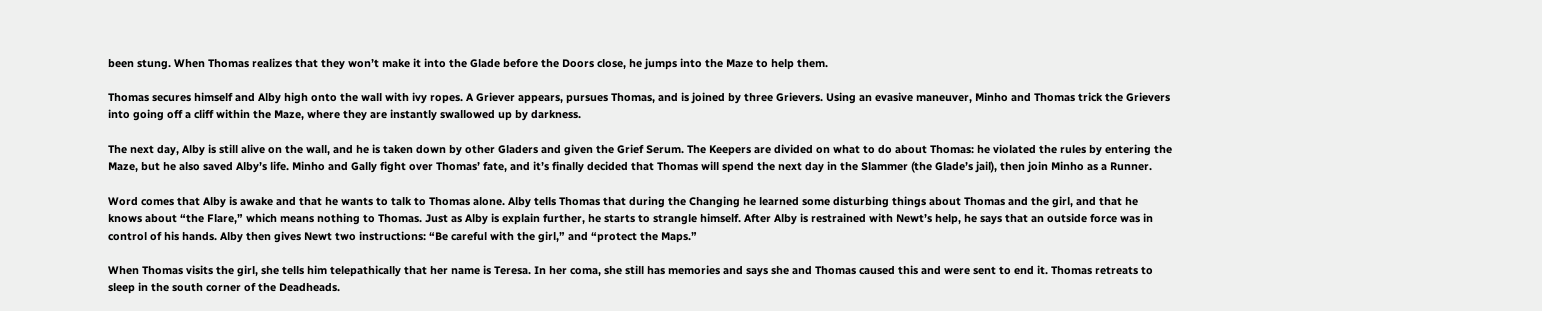been stung. When Thomas realizes that they won’t make it into the Glade before the Doors close, he jumps into the Maze to help them.

Thomas secures himself and Alby high onto the wall with ivy ropes. A Griever appears, pursues Thomas, and is joined by three Grievers. Using an evasive maneuver, Minho and Thomas trick the Grievers into going off a cliff within the Maze, where they are instantly swallowed up by darkness.

The next day, Alby is still alive on the wall, and he is taken down by other Gladers and given the Grief Serum. The Keepers are divided on what to do about Thomas: he violated the rules by entering the Maze, but he also saved Alby’s life. Minho and Gally fight over Thomas’ fate, and it’s finally decided that Thomas will spend the next day in the Slammer (the Glade’s jail), then join Minho as a Runner.

Word comes that Alby is awake and that he wants to talk to Thomas alone. Alby tells Thomas that during the Changing he learned some disturbing things about Thomas and the girl, and that he knows about “the Flare,” which means nothing to Thomas. Just as Alby is explain further, he starts to strangle himself. After Alby is restrained with Newt’s help, he says that an outside force was in control of his hands. Alby then gives Newt two instructions: “Be careful with the girl,” and “protect the Maps.”

When Thomas visits the girl, she tells him telepathically that her name is Teresa. In her coma, she still has memories and says she and Thomas caused this and were sent to end it. Thomas retreats to sleep in the south corner of the Deadheads.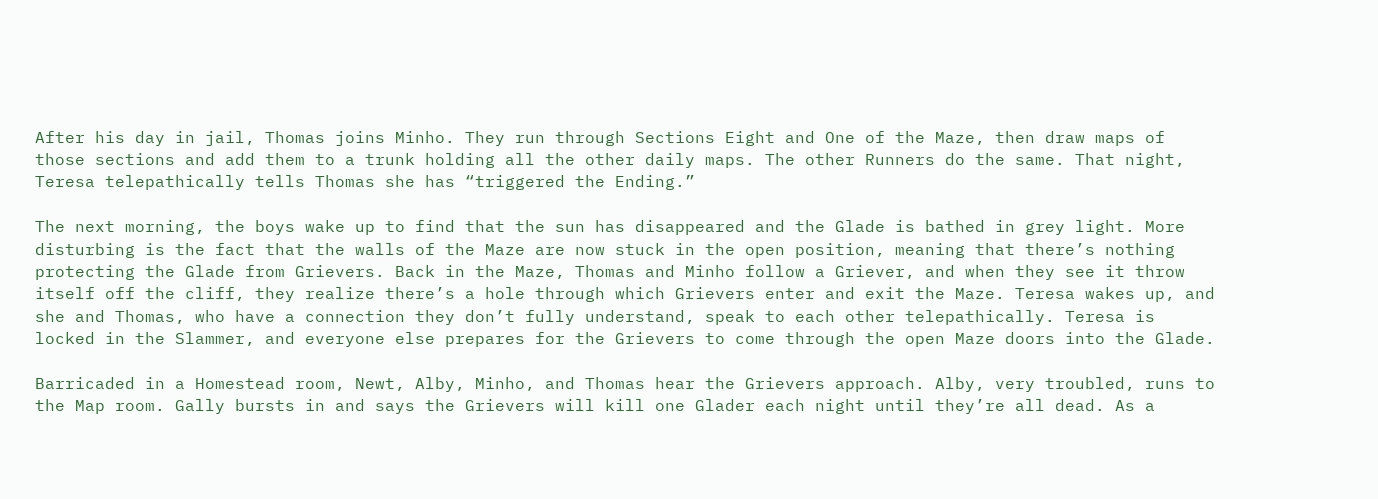After his day in jail, Thomas joins Minho. They run through Sections Eight and One of the Maze, then draw maps of those sections and add them to a trunk holding all the other daily maps. The other Runners do the same. That night, Teresa telepathically tells Thomas she has “triggered the Ending.”

The next morning, the boys wake up to find that the sun has disappeared and the Glade is bathed in grey light. More disturbing is the fact that the walls of the Maze are now stuck in the open position, meaning that there’s nothing protecting the Glade from Grievers. Back in the Maze, Thomas and Minho follow a Griever, and when they see it throw itself off the cliff, they realize there’s a hole through which Grievers enter and exit the Maze. Teresa wakes up, and she and Thomas, who have a connection they don’t fully understand, speak to each other telepathically. Teresa is locked in the Slammer, and everyone else prepares for the Grievers to come through the open Maze doors into the Glade.

Barricaded in a Homestead room, Newt, Alby, Minho, and Thomas hear the Grievers approach. Alby, very troubled, runs to the Map room. Gally bursts in and says the Grievers will kill one Glader each night until they’re all dead. As a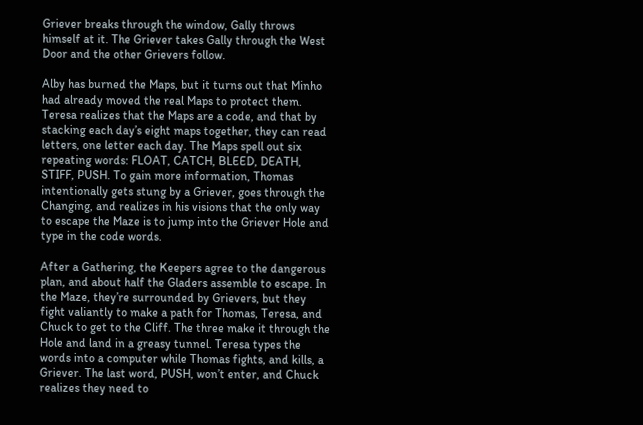Griever breaks through the window, Gally throws himself at it. The Griever takes Gally through the West Door and the other Grievers follow.

Alby has burned the Maps, but it turns out that Minho had already moved the real Maps to protect them. Teresa realizes that the Maps are a code, and that by stacking each day’s eight maps together, they can read letters, one letter each day. The Maps spell out six repeating words: FLOAT, CATCH, BLEED, DEATH, STIFF, PUSH. To gain more information, Thomas intentionally gets stung by a Griever, goes through the Changing, and realizes in his visions that the only way to escape the Maze is to jump into the Griever Hole and type in the code words.

After a Gathering, the Keepers agree to the dangerous plan, and about half the Gladers assemble to escape. In the Maze, they’re surrounded by Grievers, but they fight valiantly to make a path for Thomas, Teresa, and Chuck to get to the Cliff. The three make it through the Hole and land in a greasy tunnel. Teresa types the words into a computer while Thomas fights, and kills, a Griever. The last word, PUSH, won’t enter, and Chuck realizes they need to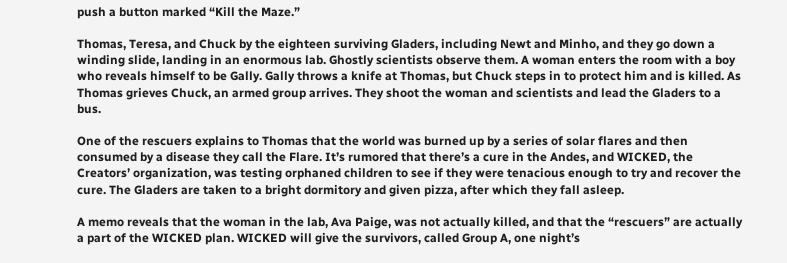push a button marked “Kill the Maze.”

Thomas, Teresa, and Chuck by the eighteen surviving Gladers, including Newt and Minho, and they go down a winding slide, landing in an enormous lab. Ghostly scientists observe them. A woman enters the room with a boy who reveals himself to be Gally. Gally throws a knife at Thomas, but Chuck steps in to protect him and is killed. As Thomas grieves Chuck, an armed group arrives. They shoot the woman and scientists and lead the Gladers to a bus.

One of the rescuers explains to Thomas that the world was burned up by a series of solar flares and then consumed by a disease they call the Flare. It’s rumored that there’s a cure in the Andes, and WICKED, the Creators’ organization, was testing orphaned children to see if they were tenacious enough to try and recover the cure. The Gladers are taken to a bright dormitory and given pizza, after which they fall asleep.

A memo reveals that the woman in the lab, Ava Paige, was not actually killed, and that the “rescuers” are actually a part of the WICKED plan. WICKED will give the survivors, called Group A, one night’s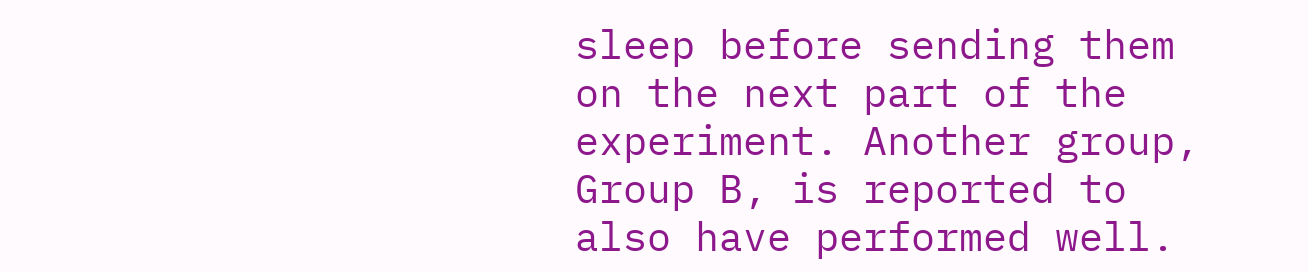sleep before sending them on the next part of the experiment. Another group, Group B, is reported to also have performed well.